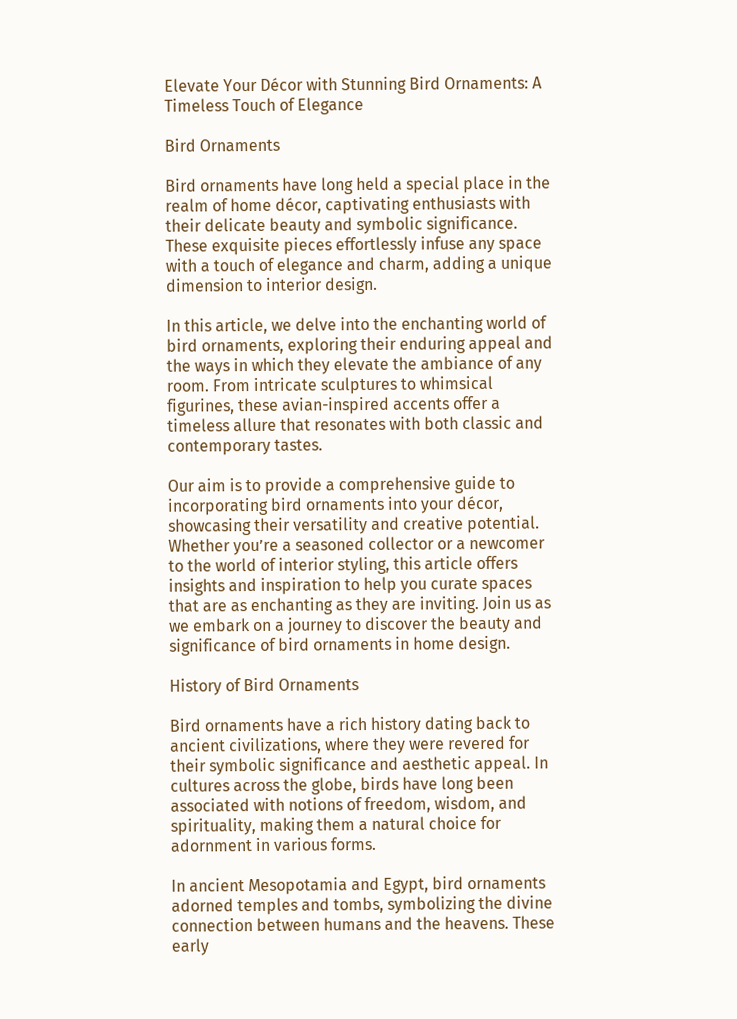Elevate Your Décor with Stunning Bird Ornaments: A Timeless Touch of Elegance

Bird Ornaments

Bird ornaments have long held a special place in the realm of home décor, captivating enthusiasts with their delicate beauty and symbolic significance. These exquisite pieces effortlessly infuse any space with a touch of elegance and charm, adding a unique dimension to interior design.

In this article, we delve into the enchanting world of bird ornaments, exploring their enduring appeal and the ways in which they elevate the ambiance of any room. From intricate sculptures to whimsical figurines, these avian-inspired accents offer a timeless allure that resonates with both classic and contemporary tastes.

Our aim is to provide a comprehensive guide to incorporating bird ornaments into your décor, showcasing their versatility and creative potential. Whether you’re a seasoned collector or a newcomer to the world of interior styling, this article offers insights and inspiration to help you curate spaces that are as enchanting as they are inviting. Join us as we embark on a journey to discover the beauty and significance of bird ornaments in home design.

History of Bird Ornaments

Bird ornaments have a rich history dating back to ancient civilizations, where they were revered for their symbolic significance and aesthetic appeal. In cultures across the globe, birds have long been associated with notions of freedom, wisdom, and spirituality, making them a natural choice for adornment in various forms.

In ancient Mesopotamia and Egypt, bird ornaments adorned temples and tombs, symbolizing the divine connection between humans and the heavens. These early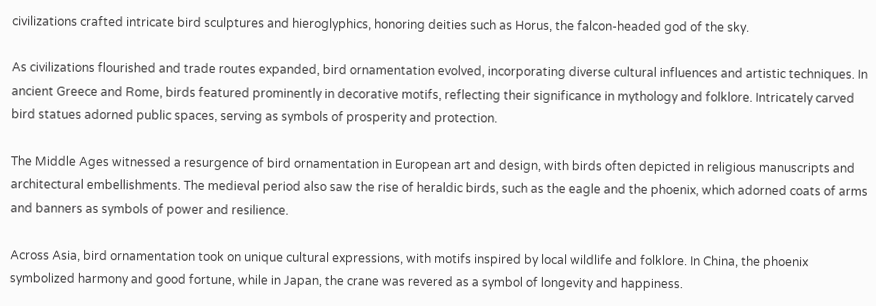civilizations crafted intricate bird sculptures and hieroglyphics, honoring deities such as Horus, the falcon-headed god of the sky.

As civilizations flourished and trade routes expanded, bird ornamentation evolved, incorporating diverse cultural influences and artistic techniques. In ancient Greece and Rome, birds featured prominently in decorative motifs, reflecting their significance in mythology and folklore. Intricately carved bird statues adorned public spaces, serving as symbols of prosperity and protection.

The Middle Ages witnessed a resurgence of bird ornamentation in European art and design, with birds often depicted in religious manuscripts and architectural embellishments. The medieval period also saw the rise of heraldic birds, such as the eagle and the phoenix, which adorned coats of arms and banners as symbols of power and resilience.

Across Asia, bird ornamentation took on unique cultural expressions, with motifs inspired by local wildlife and folklore. In China, the phoenix symbolized harmony and good fortune, while in Japan, the crane was revered as a symbol of longevity and happiness.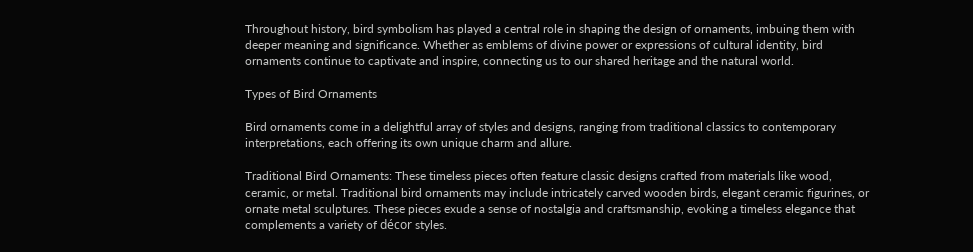Throughout history, bird symbolism has played a central role in shaping the design of ornaments, imbuing them with deeper meaning and significance. Whether as emblems of divine power or expressions of cultural identity, bird ornaments continue to captivate and inspire, connecting us to our shared heritage and the natural world.

Types of Bird Ornaments

Bird ornaments come in a delightful array of styles and designs, ranging from traditional classics to contemporary interpretations, each offering its own unique charm and allure.

Traditional Bird Ornaments: These timeless pieces often feature classic designs crafted from materials like wood, ceramic, or metal. Traditional bird ornaments may include intricately carved wooden birds, elegant ceramic figurines, or ornate metal sculptures. These pieces exude a sense of nostalgia and craftsmanship, evoking a timeless elegance that complements a variety of décor styles.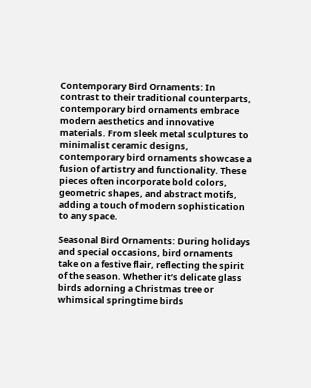Contemporary Bird Ornaments: In contrast to their traditional counterparts, contemporary bird ornaments embrace modern aesthetics and innovative materials. From sleek metal sculptures to minimalist ceramic designs, contemporary bird ornaments showcase a fusion of artistry and functionality. These pieces often incorporate bold colors, geometric shapes, and abstract motifs, adding a touch of modern sophistication to any space.

Seasonal Bird Ornaments: During holidays and special occasions, bird ornaments take on a festive flair, reflecting the spirit of the season. Whether it’s delicate glass birds adorning a Christmas tree or whimsical springtime birds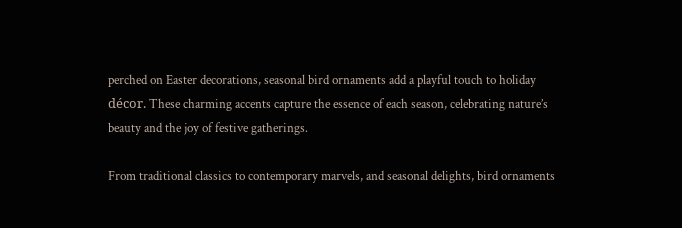perched on Easter decorations, seasonal bird ornaments add a playful touch to holiday décor. These charming accents capture the essence of each season, celebrating nature’s beauty and the joy of festive gatherings.

From traditional classics to contemporary marvels, and seasonal delights, bird ornaments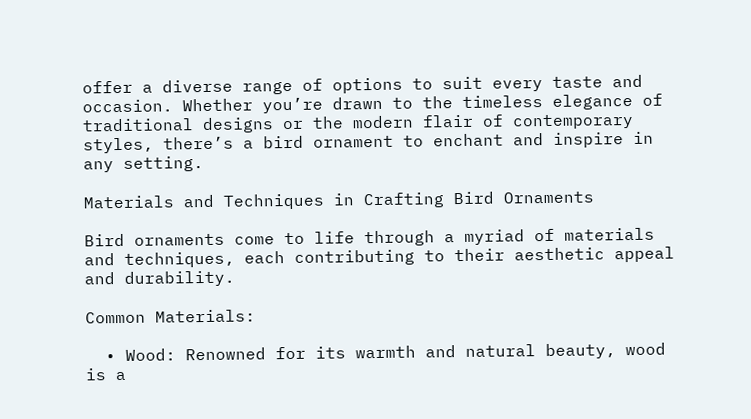offer a diverse range of options to suit every taste and occasion. Whether you’re drawn to the timeless elegance of traditional designs or the modern flair of contemporary styles, there’s a bird ornament to enchant and inspire in any setting.

Materials and Techniques in Crafting Bird Ornaments

Bird ornaments come to life through a myriad of materials and techniques, each contributing to their aesthetic appeal and durability.

Common Materials:

  • Wood: Renowned for its warmth and natural beauty, wood is a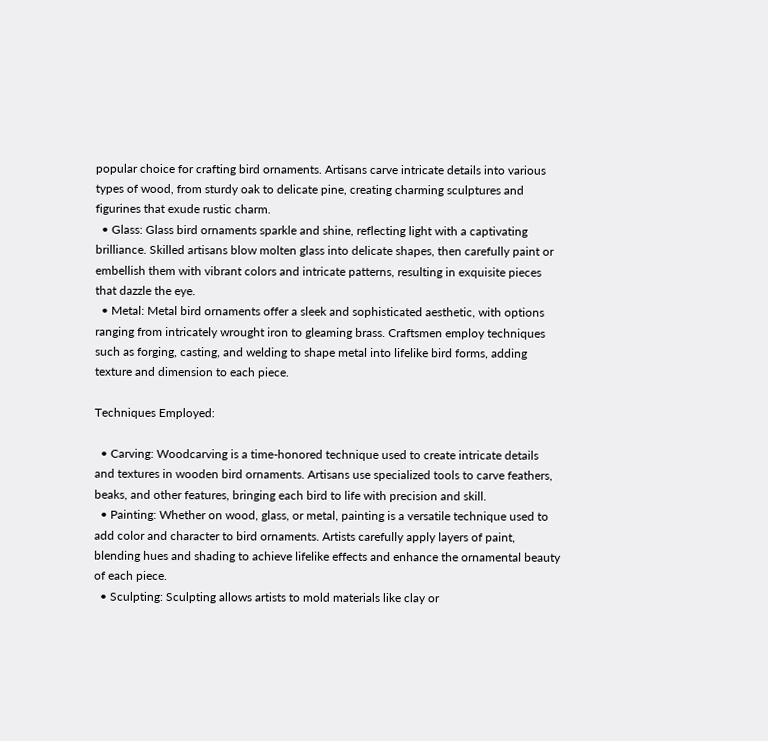popular choice for crafting bird ornaments. Artisans carve intricate details into various types of wood, from sturdy oak to delicate pine, creating charming sculptures and figurines that exude rustic charm.
  • Glass: Glass bird ornaments sparkle and shine, reflecting light with a captivating brilliance. Skilled artisans blow molten glass into delicate shapes, then carefully paint or embellish them with vibrant colors and intricate patterns, resulting in exquisite pieces that dazzle the eye.
  • Metal: Metal bird ornaments offer a sleek and sophisticated aesthetic, with options ranging from intricately wrought iron to gleaming brass. Craftsmen employ techniques such as forging, casting, and welding to shape metal into lifelike bird forms, adding texture and dimension to each piece.

Techniques Employed:

  • Carving: Woodcarving is a time-honored technique used to create intricate details and textures in wooden bird ornaments. Artisans use specialized tools to carve feathers, beaks, and other features, bringing each bird to life with precision and skill.
  • Painting: Whether on wood, glass, or metal, painting is a versatile technique used to add color and character to bird ornaments. Artists carefully apply layers of paint, blending hues and shading to achieve lifelike effects and enhance the ornamental beauty of each piece.
  • Sculpting: Sculpting allows artists to mold materials like clay or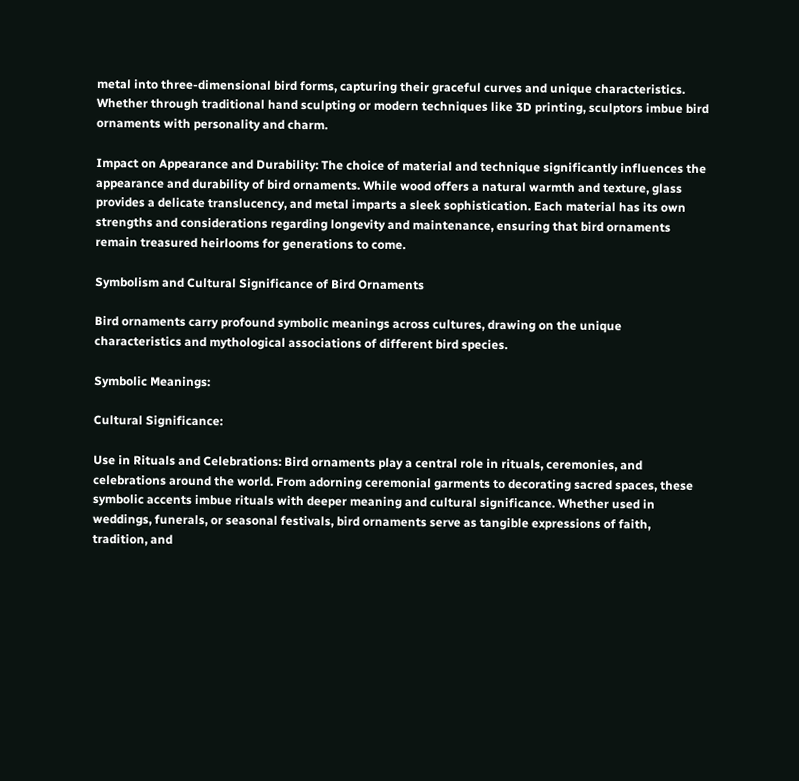metal into three-dimensional bird forms, capturing their graceful curves and unique characteristics. Whether through traditional hand sculpting or modern techniques like 3D printing, sculptors imbue bird ornaments with personality and charm.

Impact on Appearance and Durability: The choice of material and technique significantly influences the appearance and durability of bird ornaments. While wood offers a natural warmth and texture, glass provides a delicate translucency, and metal imparts a sleek sophistication. Each material has its own strengths and considerations regarding longevity and maintenance, ensuring that bird ornaments remain treasured heirlooms for generations to come.

Symbolism and Cultural Significance of Bird Ornaments

Bird ornaments carry profound symbolic meanings across cultures, drawing on the unique characteristics and mythological associations of different bird species.

Symbolic Meanings:

Cultural Significance:

Use in Rituals and Celebrations: Bird ornaments play a central role in rituals, ceremonies, and celebrations around the world. From adorning ceremonial garments to decorating sacred spaces, these symbolic accents imbue rituals with deeper meaning and cultural significance. Whether used in weddings, funerals, or seasonal festivals, bird ornaments serve as tangible expressions of faith, tradition, and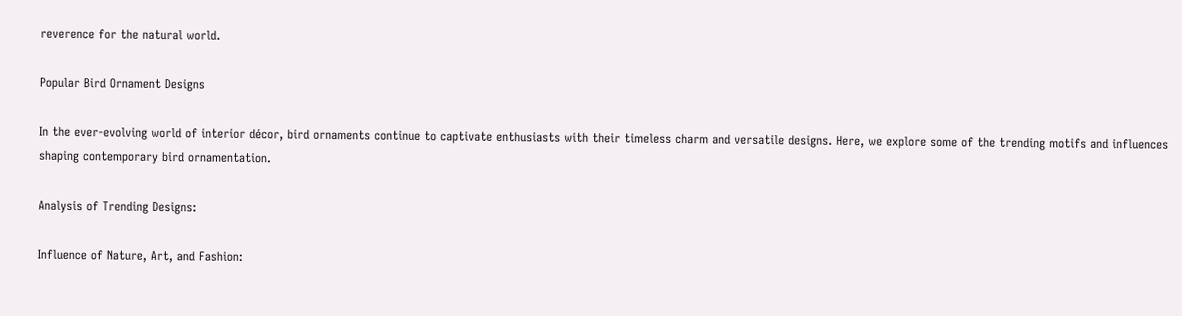reverence for the natural world.

Popular Bird Ornament Designs

In the ever-evolving world of interior décor, bird ornaments continue to captivate enthusiasts with their timeless charm and versatile designs. Here, we explore some of the trending motifs and influences shaping contemporary bird ornamentation.

Analysis of Trending Designs:

Influence of Nature, Art, and Fashion: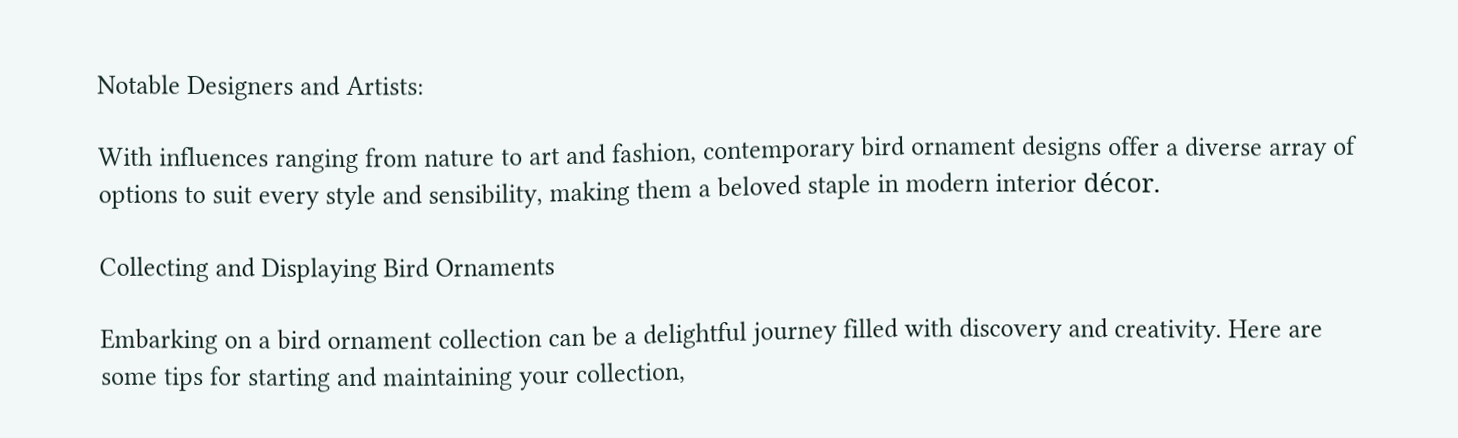Notable Designers and Artists:

With influences ranging from nature to art and fashion, contemporary bird ornament designs offer a diverse array of options to suit every style and sensibility, making them a beloved staple in modern interior décor.

Collecting and Displaying Bird Ornaments

Embarking on a bird ornament collection can be a delightful journey filled with discovery and creativity. Here are some tips for starting and maintaining your collection,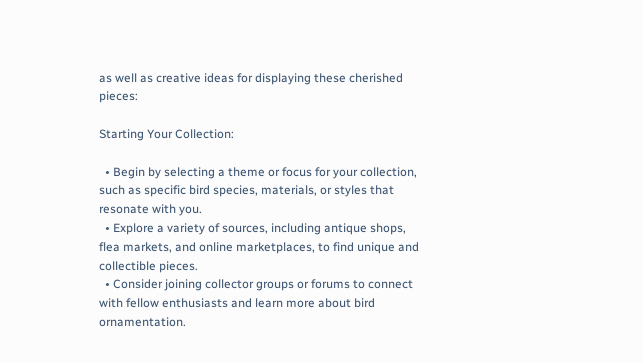as well as creative ideas for displaying these cherished pieces:

Starting Your Collection:

  • Begin by selecting a theme or focus for your collection, such as specific bird species, materials, or styles that resonate with you.
  • Explore a variety of sources, including antique shops, flea markets, and online marketplaces, to find unique and collectible pieces.
  • Consider joining collector groups or forums to connect with fellow enthusiasts and learn more about bird ornamentation.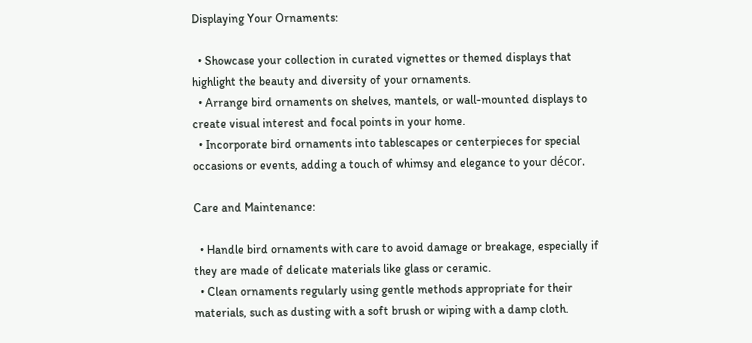Displaying Your Ornaments:

  • Showcase your collection in curated vignettes or themed displays that highlight the beauty and diversity of your ornaments.
  • Arrange bird ornaments on shelves, mantels, or wall-mounted displays to create visual interest and focal points in your home.
  • Incorporate bird ornaments into tablescapes or centerpieces for special occasions or events, adding a touch of whimsy and elegance to your décor.

Care and Maintenance:

  • Handle bird ornaments with care to avoid damage or breakage, especially if they are made of delicate materials like glass or ceramic.
  • Clean ornaments regularly using gentle methods appropriate for their materials, such as dusting with a soft brush or wiping with a damp cloth.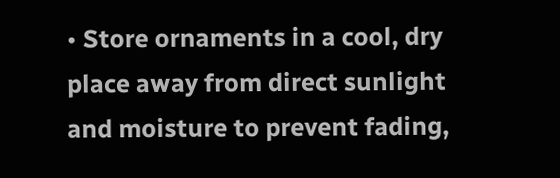• Store ornaments in a cool, dry place away from direct sunlight and moisture to prevent fading,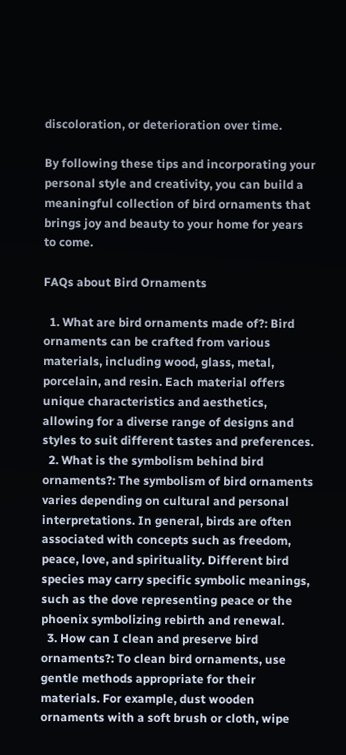discoloration, or deterioration over time.

By following these tips and incorporating your personal style and creativity, you can build a meaningful collection of bird ornaments that brings joy and beauty to your home for years to come.

FAQs about Bird Ornaments

  1. What are bird ornaments made of?: Bird ornaments can be crafted from various materials, including wood, glass, metal, porcelain, and resin. Each material offers unique characteristics and aesthetics, allowing for a diverse range of designs and styles to suit different tastes and preferences.
  2. What is the symbolism behind bird ornaments?: The symbolism of bird ornaments varies depending on cultural and personal interpretations. In general, birds are often associated with concepts such as freedom, peace, love, and spirituality. Different bird species may carry specific symbolic meanings, such as the dove representing peace or the phoenix symbolizing rebirth and renewal.
  3. How can I clean and preserve bird ornaments?: To clean bird ornaments, use gentle methods appropriate for their materials. For example, dust wooden ornaments with a soft brush or cloth, wipe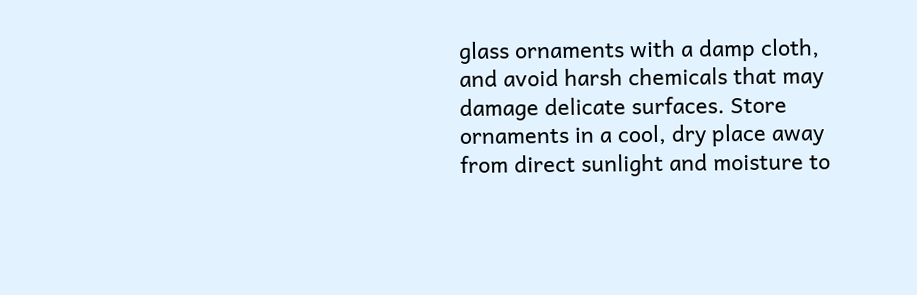glass ornaments with a damp cloth, and avoid harsh chemicals that may damage delicate surfaces. Store ornaments in a cool, dry place away from direct sunlight and moisture to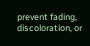prevent fading, discoloration, or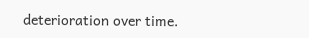deterioration over time.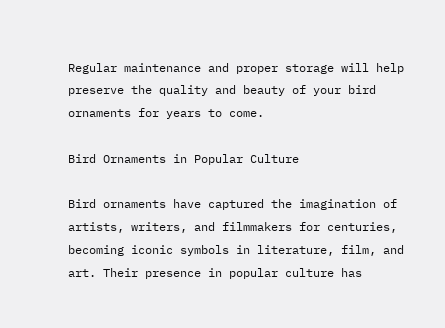Regular maintenance and proper storage will help preserve the quality and beauty of your bird ornaments for years to come.

Bird Ornaments in Popular Culture

Bird ornaments have captured the imagination of artists, writers, and filmmakers for centuries, becoming iconic symbols in literature, film, and art. Their presence in popular culture has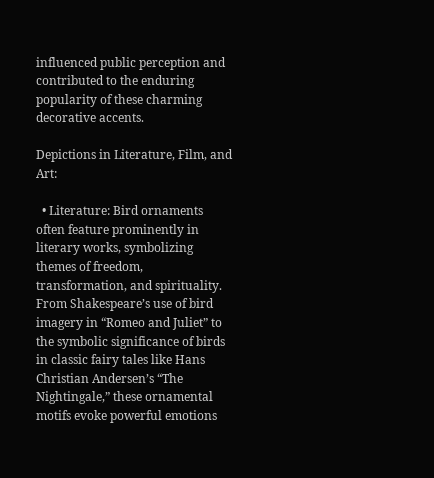influenced public perception and contributed to the enduring popularity of these charming decorative accents.

Depictions in Literature, Film, and Art:

  • Literature: Bird ornaments often feature prominently in literary works, symbolizing themes of freedom, transformation, and spirituality. From Shakespeare’s use of bird imagery in “Romeo and Juliet” to the symbolic significance of birds in classic fairy tales like Hans Christian Andersen’s “The Nightingale,” these ornamental motifs evoke powerful emotions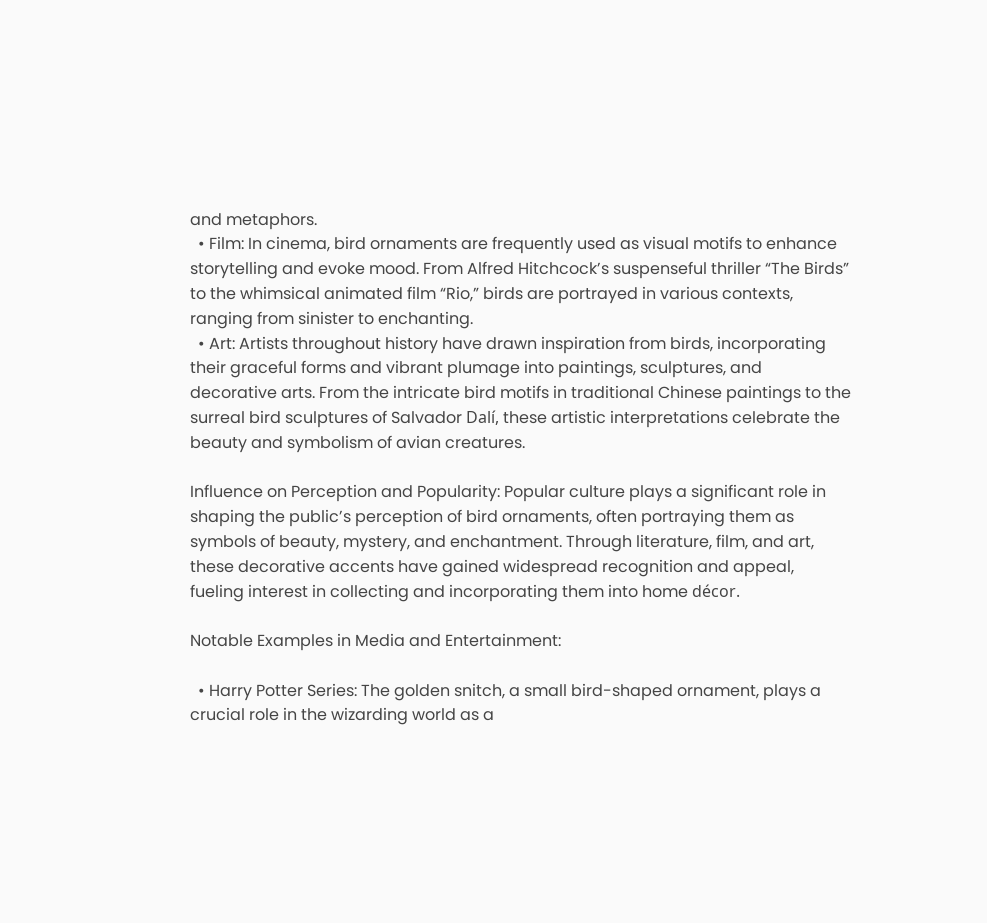and metaphors.
  • Film: In cinema, bird ornaments are frequently used as visual motifs to enhance storytelling and evoke mood. From Alfred Hitchcock’s suspenseful thriller “The Birds” to the whimsical animated film “Rio,” birds are portrayed in various contexts, ranging from sinister to enchanting.
  • Art: Artists throughout history have drawn inspiration from birds, incorporating their graceful forms and vibrant plumage into paintings, sculptures, and decorative arts. From the intricate bird motifs in traditional Chinese paintings to the surreal bird sculptures of Salvador Dalí, these artistic interpretations celebrate the beauty and symbolism of avian creatures.

Influence on Perception and Popularity: Popular culture plays a significant role in shaping the public’s perception of bird ornaments, often portraying them as symbols of beauty, mystery, and enchantment. Through literature, film, and art, these decorative accents have gained widespread recognition and appeal, fueling interest in collecting and incorporating them into home décor.

Notable Examples in Media and Entertainment:

  • Harry Potter Series: The golden snitch, a small bird-shaped ornament, plays a crucial role in the wizarding world as a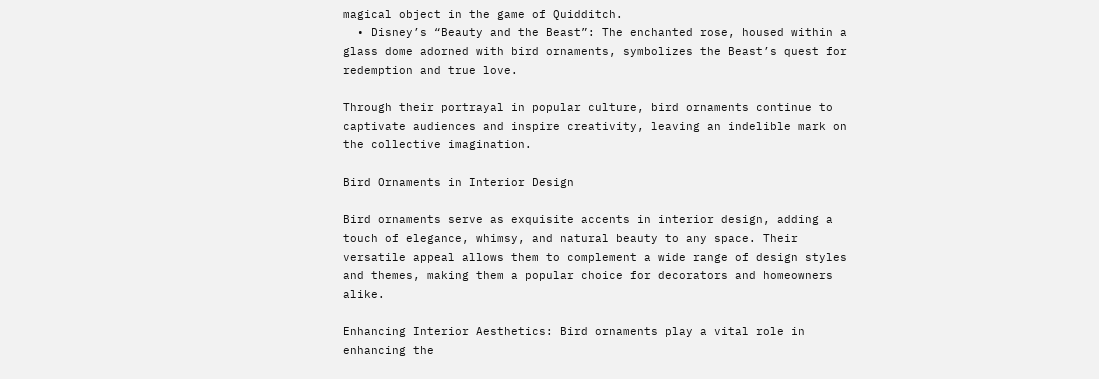magical object in the game of Quidditch.
  • Disney’s “Beauty and the Beast”: The enchanted rose, housed within a glass dome adorned with bird ornaments, symbolizes the Beast’s quest for redemption and true love.

Through their portrayal in popular culture, bird ornaments continue to captivate audiences and inspire creativity, leaving an indelible mark on the collective imagination.

Bird Ornaments in Interior Design

Bird ornaments serve as exquisite accents in interior design, adding a touch of elegance, whimsy, and natural beauty to any space. Their versatile appeal allows them to complement a wide range of design styles and themes, making them a popular choice for decorators and homeowners alike.

Enhancing Interior Aesthetics: Bird ornaments play a vital role in enhancing the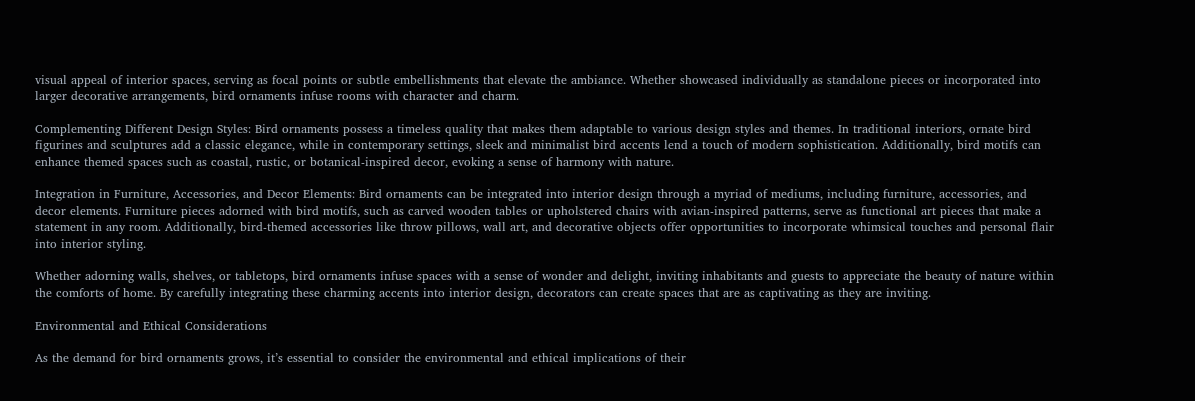visual appeal of interior spaces, serving as focal points or subtle embellishments that elevate the ambiance. Whether showcased individually as standalone pieces or incorporated into larger decorative arrangements, bird ornaments infuse rooms with character and charm.

Complementing Different Design Styles: Bird ornaments possess a timeless quality that makes them adaptable to various design styles and themes. In traditional interiors, ornate bird figurines and sculptures add a classic elegance, while in contemporary settings, sleek and minimalist bird accents lend a touch of modern sophistication. Additionally, bird motifs can enhance themed spaces such as coastal, rustic, or botanical-inspired decor, evoking a sense of harmony with nature.

Integration in Furniture, Accessories, and Decor Elements: Bird ornaments can be integrated into interior design through a myriad of mediums, including furniture, accessories, and decor elements. Furniture pieces adorned with bird motifs, such as carved wooden tables or upholstered chairs with avian-inspired patterns, serve as functional art pieces that make a statement in any room. Additionally, bird-themed accessories like throw pillows, wall art, and decorative objects offer opportunities to incorporate whimsical touches and personal flair into interior styling.

Whether adorning walls, shelves, or tabletops, bird ornaments infuse spaces with a sense of wonder and delight, inviting inhabitants and guests to appreciate the beauty of nature within the comforts of home. By carefully integrating these charming accents into interior design, decorators can create spaces that are as captivating as they are inviting.

Environmental and Ethical Considerations

As the demand for bird ornaments grows, it’s essential to consider the environmental and ethical implications of their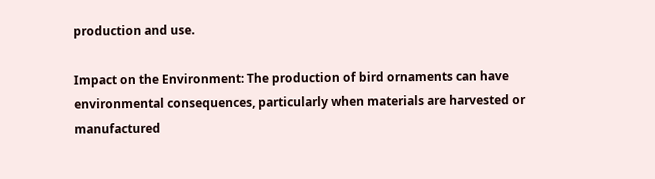production and use.

Impact on the Environment: The production of bird ornaments can have environmental consequences, particularly when materials are harvested or manufactured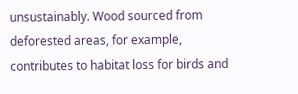unsustainably. Wood sourced from deforested areas, for example, contributes to habitat loss for birds and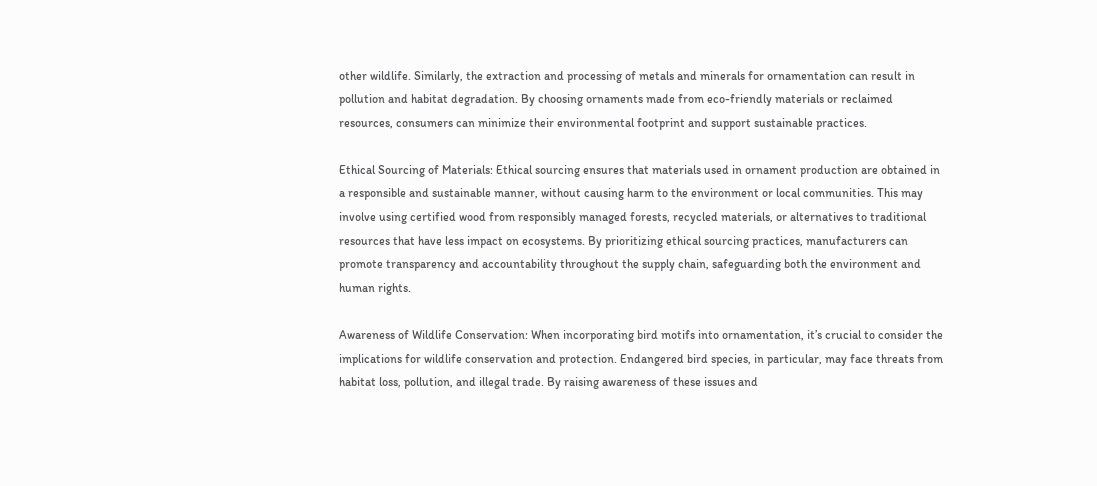other wildlife. Similarly, the extraction and processing of metals and minerals for ornamentation can result in pollution and habitat degradation. By choosing ornaments made from eco-friendly materials or reclaimed resources, consumers can minimize their environmental footprint and support sustainable practices.

Ethical Sourcing of Materials: Ethical sourcing ensures that materials used in ornament production are obtained in a responsible and sustainable manner, without causing harm to the environment or local communities. This may involve using certified wood from responsibly managed forests, recycled materials, or alternatives to traditional resources that have less impact on ecosystems. By prioritizing ethical sourcing practices, manufacturers can promote transparency and accountability throughout the supply chain, safeguarding both the environment and human rights.

Awareness of Wildlife Conservation: When incorporating bird motifs into ornamentation, it’s crucial to consider the implications for wildlife conservation and protection. Endangered bird species, in particular, may face threats from habitat loss, pollution, and illegal trade. By raising awareness of these issues and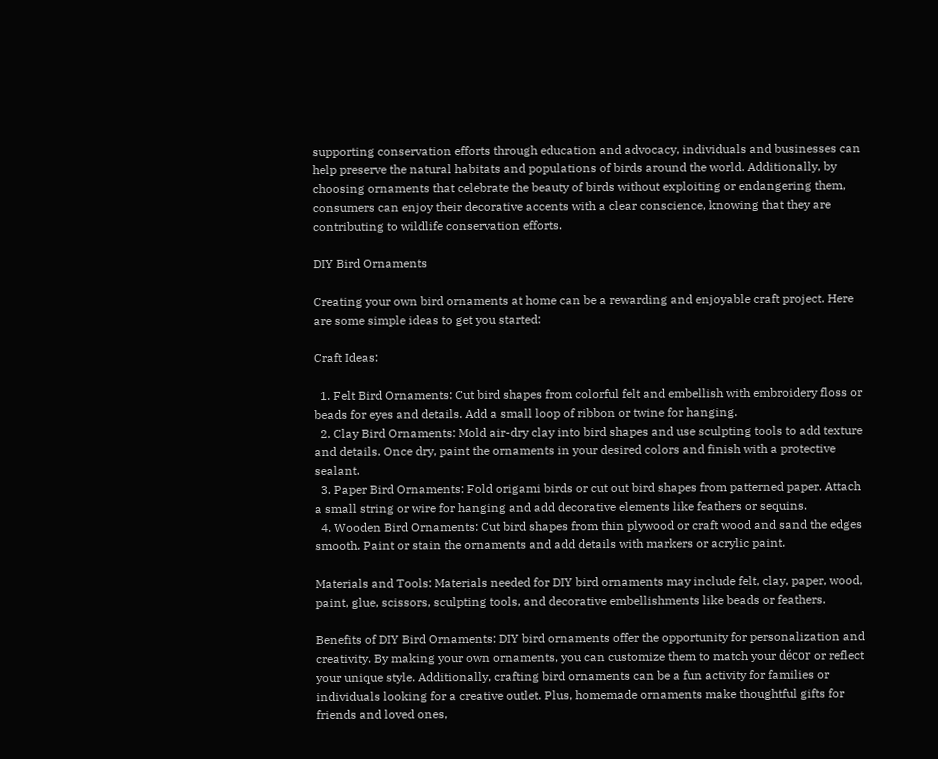supporting conservation efforts through education and advocacy, individuals and businesses can help preserve the natural habitats and populations of birds around the world. Additionally, by choosing ornaments that celebrate the beauty of birds without exploiting or endangering them, consumers can enjoy their decorative accents with a clear conscience, knowing that they are contributing to wildlife conservation efforts.

DIY Bird Ornaments

Creating your own bird ornaments at home can be a rewarding and enjoyable craft project. Here are some simple ideas to get you started:

Craft Ideas:

  1. Felt Bird Ornaments: Cut bird shapes from colorful felt and embellish with embroidery floss or beads for eyes and details. Add a small loop of ribbon or twine for hanging.
  2. Clay Bird Ornaments: Mold air-dry clay into bird shapes and use sculpting tools to add texture and details. Once dry, paint the ornaments in your desired colors and finish with a protective sealant.
  3. Paper Bird Ornaments: Fold origami birds or cut out bird shapes from patterned paper. Attach a small string or wire for hanging and add decorative elements like feathers or sequins.
  4. Wooden Bird Ornaments: Cut bird shapes from thin plywood or craft wood and sand the edges smooth. Paint or stain the ornaments and add details with markers or acrylic paint.

Materials and Tools: Materials needed for DIY bird ornaments may include felt, clay, paper, wood, paint, glue, scissors, sculpting tools, and decorative embellishments like beads or feathers.

Benefits of DIY Bird Ornaments: DIY bird ornaments offer the opportunity for personalization and creativity. By making your own ornaments, you can customize them to match your décor or reflect your unique style. Additionally, crafting bird ornaments can be a fun activity for families or individuals looking for a creative outlet. Plus, homemade ornaments make thoughtful gifts for friends and loved ones,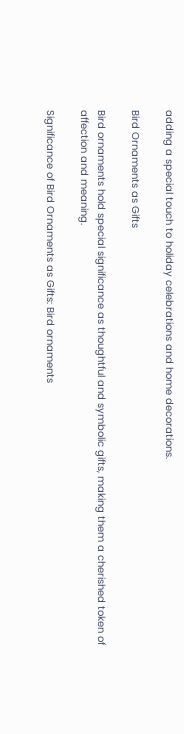adding a special touch to holiday celebrations and home decorations.

Bird Ornaments as Gifts

Bird ornaments hold special significance as thoughtful and symbolic gifts, making them a cherished token of affection and meaning.

Significance of Bird Ornaments as Gifts: Bird ornaments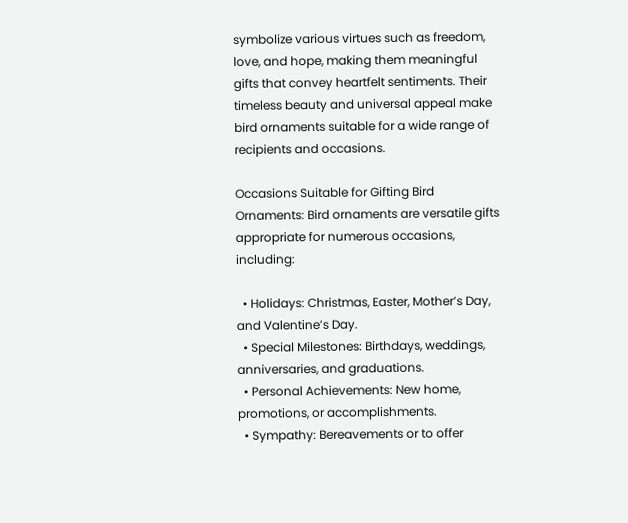symbolize various virtues such as freedom, love, and hope, making them meaningful gifts that convey heartfelt sentiments. Their timeless beauty and universal appeal make bird ornaments suitable for a wide range of recipients and occasions.

Occasions Suitable for Gifting Bird Ornaments: Bird ornaments are versatile gifts appropriate for numerous occasions, including:

  • Holidays: Christmas, Easter, Mother’s Day, and Valentine’s Day.
  • Special Milestones: Birthdays, weddings, anniversaries, and graduations.
  • Personal Achievements: New home, promotions, or accomplishments.
  • Sympathy: Bereavements or to offer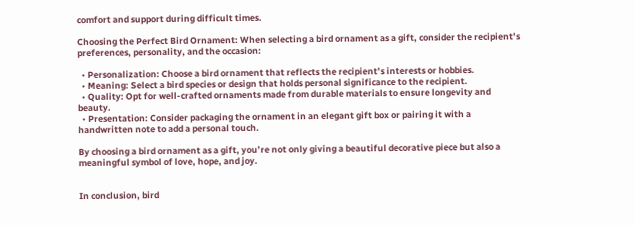comfort and support during difficult times.

Choosing the Perfect Bird Ornament: When selecting a bird ornament as a gift, consider the recipient’s preferences, personality, and the occasion:

  • Personalization: Choose a bird ornament that reflects the recipient’s interests or hobbies.
  • Meaning: Select a bird species or design that holds personal significance to the recipient.
  • Quality: Opt for well-crafted ornaments made from durable materials to ensure longevity and beauty.
  • Presentation: Consider packaging the ornament in an elegant gift box or pairing it with a handwritten note to add a personal touch.

By choosing a bird ornament as a gift, you’re not only giving a beautiful decorative piece but also a meaningful symbol of love, hope, and joy.


In conclusion, bird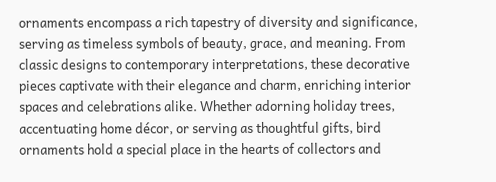ornaments encompass a rich tapestry of diversity and significance, serving as timeless symbols of beauty, grace, and meaning. From classic designs to contemporary interpretations, these decorative pieces captivate with their elegance and charm, enriching interior spaces and celebrations alike. Whether adorning holiday trees, accentuating home décor, or serving as thoughtful gifts, bird ornaments hold a special place in the hearts of collectors and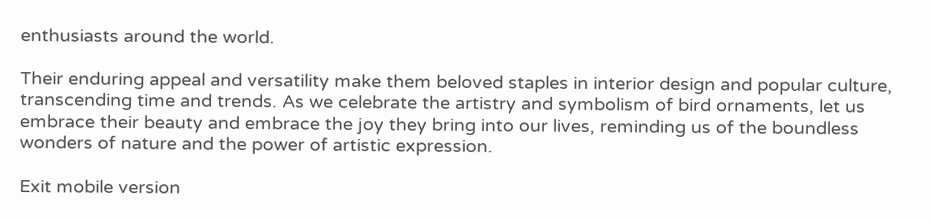enthusiasts around the world.

Their enduring appeal and versatility make them beloved staples in interior design and popular culture, transcending time and trends. As we celebrate the artistry and symbolism of bird ornaments, let us embrace their beauty and embrace the joy they bring into our lives, reminding us of the boundless wonders of nature and the power of artistic expression.

Exit mobile version